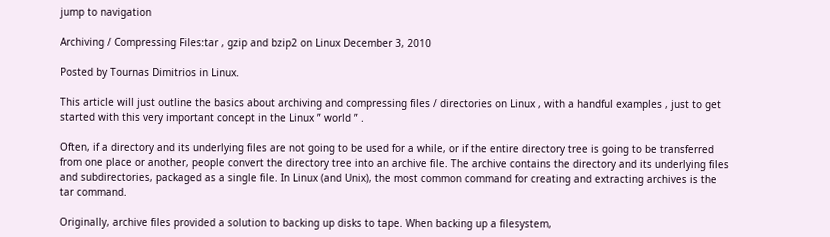jump to navigation

Archiving / Compressing Files:tar , gzip and bzip2 on Linux December 3, 2010

Posted by Tournas Dimitrios in Linux.

This article will just outline the basics about archiving and compressing files / directories on Linux , with a handful examples , just to get started with this very important concept in the Linux ” world ” .

Often, if a directory and its underlying files are not going to be used for a while, or if the entire directory tree is going to be transferred from one place or another, people convert the directory tree into an archive file. The archive contains the directory and its underlying files and subdirectories, packaged as a single file. In Linux (and Unix), the most common command for creating and extracting archives is the tar command.

Originally, archive files provided a solution to backing up disks to tape. When backing up a filesystem,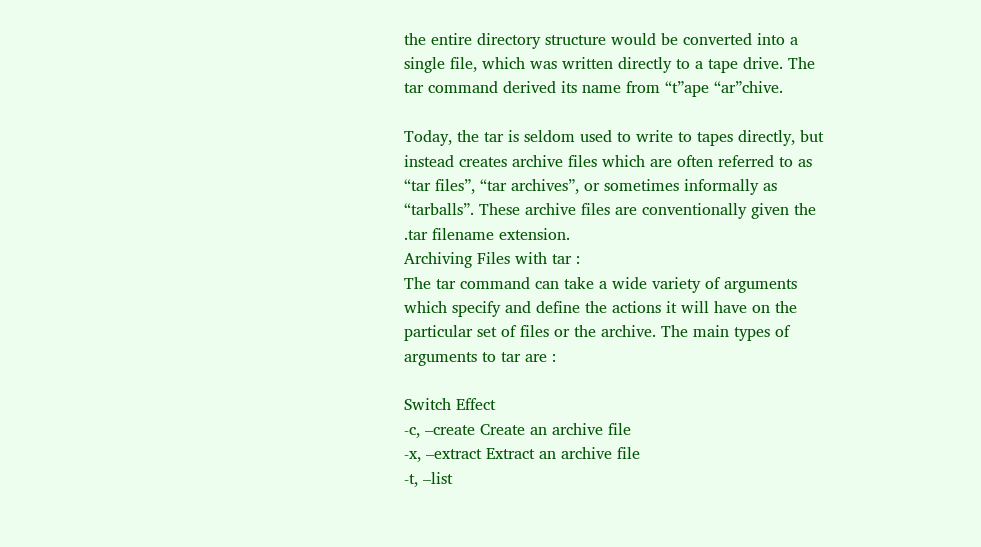the entire directory structure would be converted into a single file, which was written directly to a tape drive. The tar command derived its name from “t”ape “ar”chive.

Today, the tar is seldom used to write to tapes directly, but instead creates archive files which are often referred to as “tar files”, “tar archives”, or sometimes informally as “tarballs”. These archive files are conventionally given the .tar filename extension.
Archiving Files with tar :
The tar command can take a wide variety of arguments which specify and define the actions it will have on the particular set of files or the archive. The main types of arguments to tar are :

Switch Effect
-c, –create Create an archive file
-x, –extract Extract an archive file
-t, –list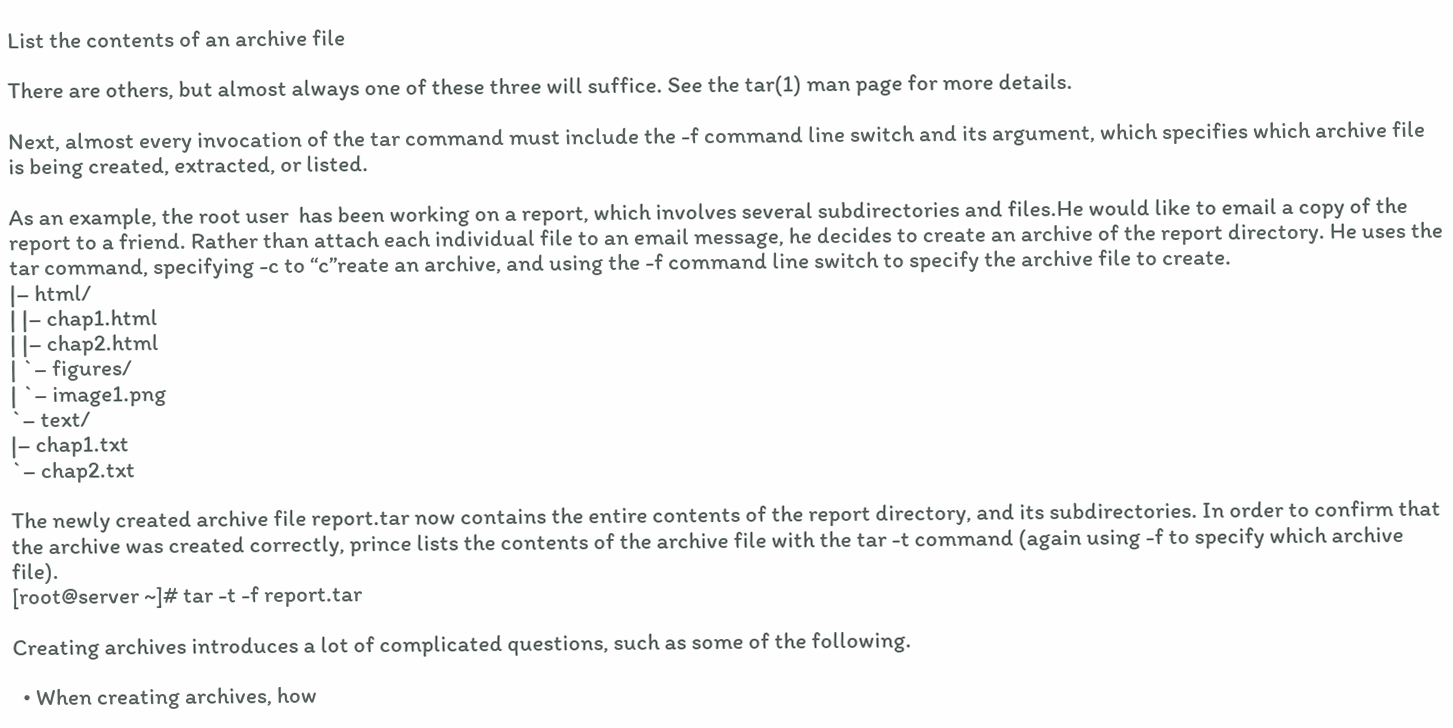List the contents of an archive file

There are others, but almost always one of these three will suffice. See the tar(1) man page for more details.

Next, almost every invocation of the tar command must include the -f command line switch and its argument, which specifies which archive file is being created, extracted, or listed.

As an example, the root user  has been working on a report, which involves several subdirectories and files.He would like to email a copy of the report to a friend. Rather than attach each individual file to an email message, he decides to create an archive of the report directory. He uses the tar command, specifying -c to “c”reate an archive, and using the -f command line switch to specify the archive file to create.
|– html/
| |– chap1.html
| |– chap2.html
| `– figures/
| `– image1.png
`– text/
|– chap1.txt
`– chap2.txt

The newly created archive file report.tar now contains the entire contents of the report directory, and its subdirectories. In order to confirm that the archive was created correctly, prince lists the contents of the archive file with the tar -t command (again using -f to specify which archive file).
[root@server ~]# tar -t -f report.tar

Creating archives introduces a lot of complicated questions, such as some of the following.

  • When creating archives, how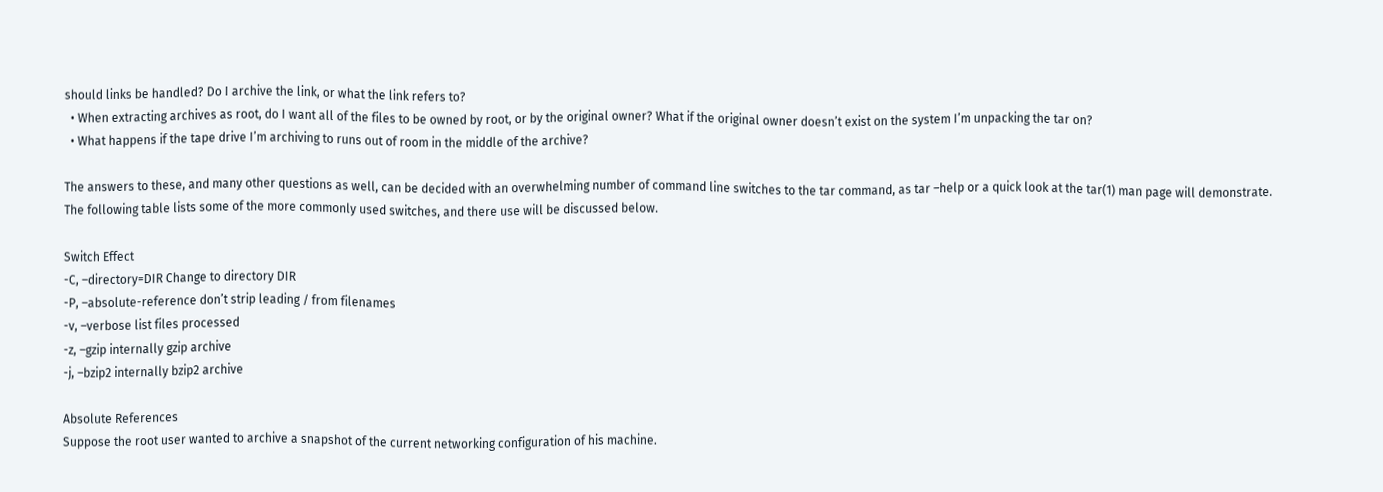should links be handled? Do I archive the link, or what the link refers to?
  • When extracting archives as root, do I want all of the files to be owned by root, or by the original owner? What if the original owner doesn’t exist on the system I’m unpacking the tar on?
  • What happens if the tape drive I’m archiving to runs out of room in the middle of the archive?

The answers to these, and many other questions as well, can be decided with an overwhelming number of command line switches to the tar command, as tar –help or a quick look at the tar(1) man page will demonstrate. The following table lists some of the more commonly used switches, and there use will be discussed below.

Switch Effect
-C, –directory=DIR Change to directory DIR
-P, –absolute-reference don’t strip leading / from filenames
-v, –verbose list files processed
-z, –gzip internally gzip archive
-j, –bzip2 internally bzip2 archive

Absolute References
Suppose the root user wanted to archive a snapshot of the current networking configuration of his machine.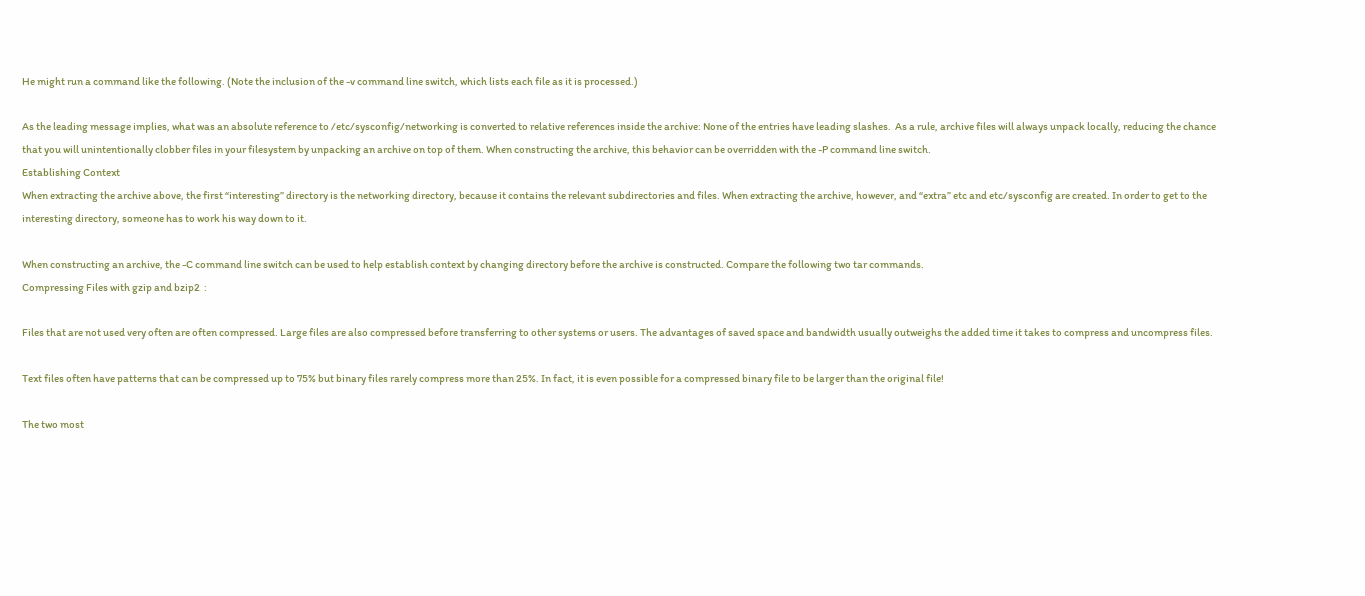He might run a command like the following. (Note the inclusion of the -v command line switch, which lists each file as it is processed.)

As the leading message implies, what was an absolute reference to /etc/sysconfig/networking is converted to relative references inside the archive: None of the entries have leading slashes.  As a rule, archive files will always unpack locally, reducing the chance that you will unintentionally clobber files in your filesystem by unpacking an archive on top of them. When constructing the archive, this behavior can be overridden with the -P command line switch.
Establishing Context
When extracting the archive above, the first “interesting” directory is the networking directory, because it contains the relevant subdirectories and files. When extracting the archive, however, and “extra” etc and etc/sysconfig are created. In order to get to the interesting directory, someone has to work his way down to it.

When constructing an archive, the -C command line switch can be used to help establish context by changing directory before the archive is constructed. Compare the following two tar commands.
Compressing Files with gzip and bzip2  :

Files that are not used very often are often compressed. Large files are also compressed before transferring to other systems or users. The advantages of saved space and bandwidth usually outweighs the added time it takes to compress and uncompress files.

Text files often have patterns that can be compressed up to 75% but binary files rarely compress more than 25%. In fact, it is even possible for a compressed binary file to be larger than the original file!

The two most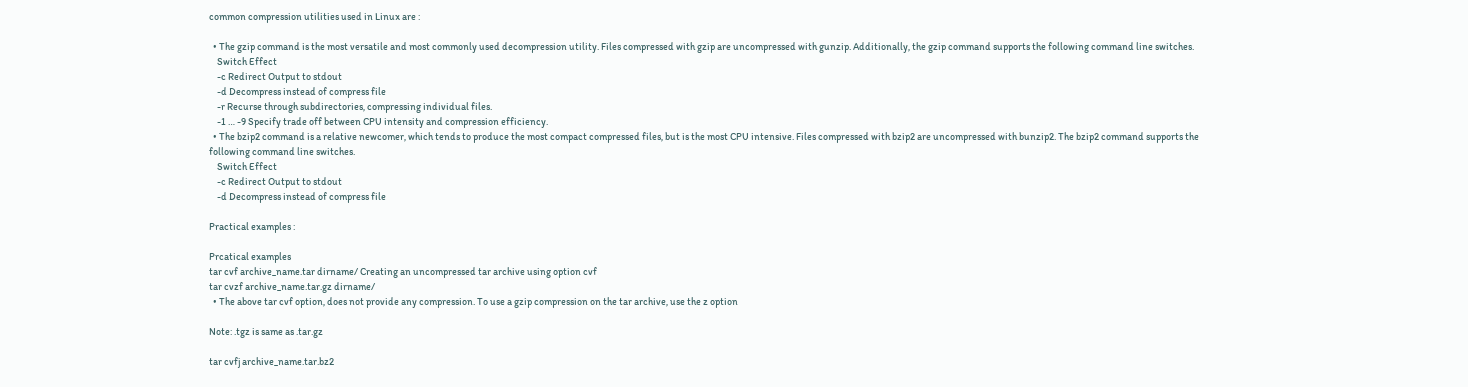common compression utilities used in Linux are :

  • The gzip command is the most versatile and most commonly used decompression utility. Files compressed with gzip are uncompressed with gunzip. Additionally, the gzip command supports the following command line switches.
    Switch Effect
    -c Redirect Output to stdout
    -d Decompress instead of compress file
    -r Recurse through subdirectories, compressing individual files.
    -1 … -9 Specify trade off between CPU intensity and compression efficiency.
  • The bzip2 command is a relative newcomer, which tends to produce the most compact compressed files, but is the most CPU intensive. Files compressed with bzip2 are uncompressed with bunzip2. The bzip2 command supports the following command line switches.
    Switch Effect
    -c Redirect Output to stdout
    -d Decompress instead of compress file

Practical examples :

Prcatical examples
tar cvf archive_name.tar dirname/ Creating an uncompressed tar archive using option cvf
tar cvzf archive_name.tar.gz dirname/
  • The above tar cvf option, does not provide any compression. To use a gzip compression on the tar archive, use the z option

Note: .tgz is same as .tar.gz

tar cvfj archive_name.tar.bz2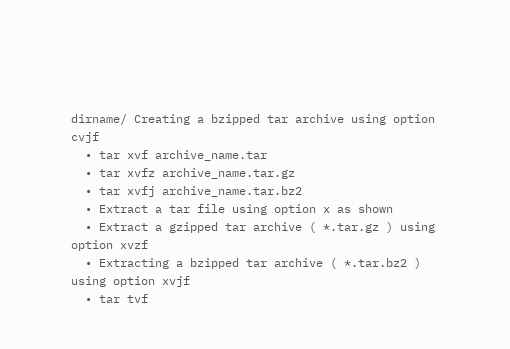dirname/ Creating a bzipped tar archive using option cvjf
  • tar xvf archive_name.tar
  • tar xvfz archive_name.tar.gz
  • tar xvfj archive_name.tar.bz2
  • Extract a tar file using option x as shown
  • Extract a gzipped tar archive ( *.tar.gz ) using option xvzf
  • Extracting a bzipped tar archive ( *.tar.bz2 ) using option xvjf
  • tar tvf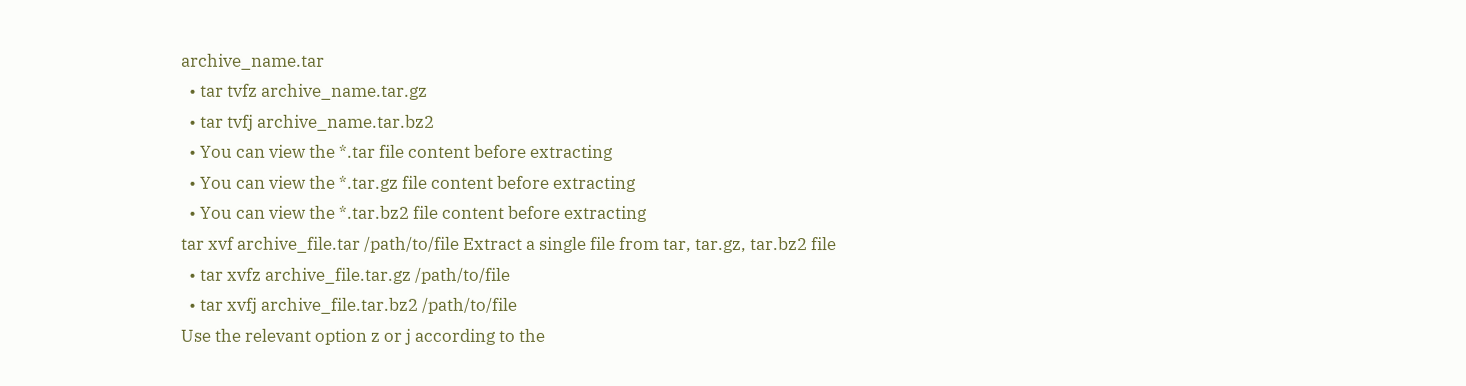archive_name.tar
  • tar tvfz archive_name.tar.gz
  • tar tvfj archive_name.tar.bz2
  • You can view the *.tar file content before extracting
  • You can view the *.tar.gz file content before extracting
  • You can view the *.tar.bz2 file content before extracting
tar xvf archive_file.tar /path/to/file Extract a single file from tar, tar.gz, tar.bz2 file
  • tar xvfz archive_file.tar.gz /path/to/file
  • tar xvfj archive_file.tar.bz2 /path/to/file
Use the relevant option z or j according to the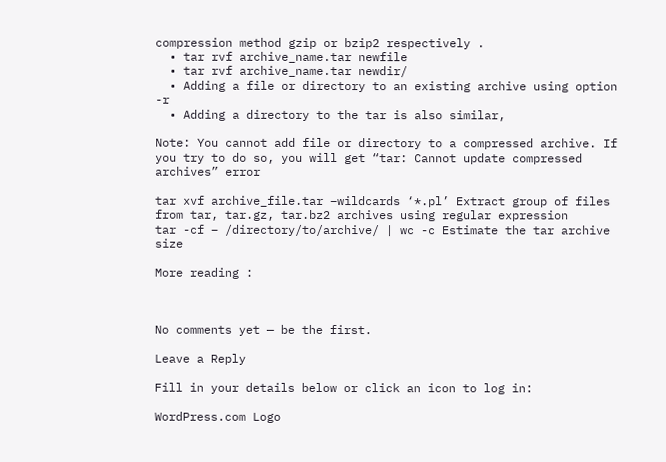compression method gzip or bzip2 respectively .
  • tar rvf archive_name.tar newfile
  • tar rvf archive_name.tar newdir/
  • Adding a file or directory to an existing archive using option -r
  • Adding a directory to the tar is also similar,

Note: You cannot add file or directory to a compressed archive. If you try to do so, you will get “tar: Cannot update compressed archives” error

tar xvf archive_file.tar –wildcards ‘*.pl’ Extract group of files from tar, tar.gz, tar.bz2 archives using regular expression
tar -cf – /directory/to/archive/ | wc -c Estimate the tar archive size

More reading :



No comments yet — be the first.

Leave a Reply

Fill in your details below or click an icon to log in:

WordPress.com Logo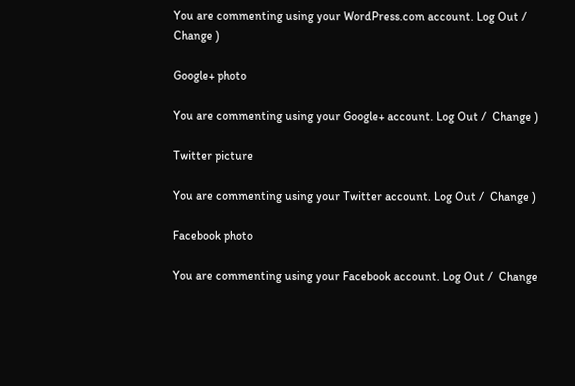You are commenting using your WordPress.com account. Log Out /  Change )

Google+ photo

You are commenting using your Google+ account. Log Out /  Change )

Twitter picture

You are commenting using your Twitter account. Log Out /  Change )

Facebook photo

You are commenting using your Facebook account. Log Out /  Change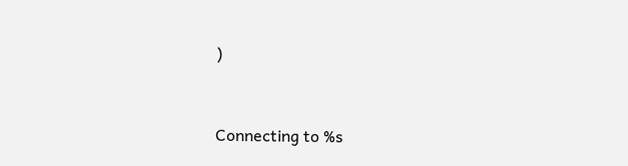)


Connecting to %s